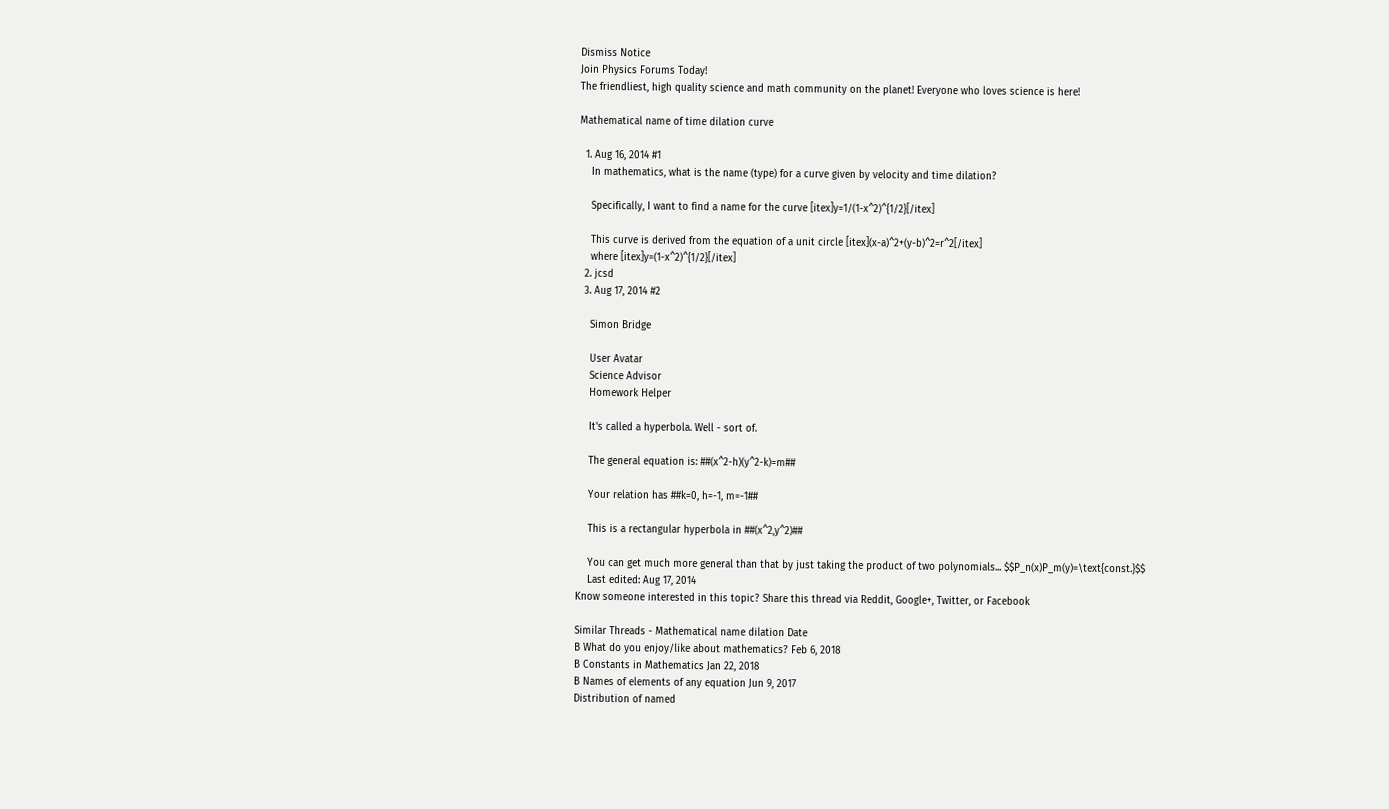Dismiss Notice
Join Physics Forums Today!
The friendliest, high quality science and math community on the planet! Everyone who loves science is here!

Mathematical name of time dilation curve

  1. Aug 16, 2014 #1
    In mathematics, what is the name (type) for a curve given by velocity and time dilation?

    Specifically, I want to find a name for the curve [itex]y=1/(1-x^2)^{1/2}[/itex]

    This curve is derived from the equation of a unit circle [itex](x-a)^2+(y-b)^2=r^2[/itex]
    where [itex]y=(1-x^2)^{1/2}[/itex]
  2. jcsd
  3. Aug 17, 2014 #2

    Simon Bridge

    User Avatar
    Science Advisor
    Homework Helper

    It's called a hyperbola. Well - sort of.

    The general equation is: ##(x^2-h)(y^2-k)=m##

    Your relation has ##k=0, h=-1, m=-1##

    This is a rectangular hyperbola in ##(x^2,y^2)##

    You can get much more general than that by just taking the product of two polynomials... $$P_n(x)P_m(y)=\text{const.}$$
    Last edited: Aug 17, 2014
Know someone interested in this topic? Share this thread via Reddit, Google+, Twitter, or Facebook

Similar Threads - Mathematical name dilation Date
B What do you enjoy/like about mathematics? Feb 6, 2018
B Constants in Mathematics Jan 22, 2018
B Names of elements of any equation Jun 9, 2017
Distribution of named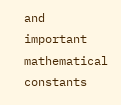and important mathematical constants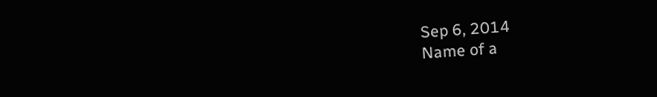Sep 6, 2014
Name of a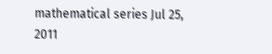mathematical series Jul 25, 2011